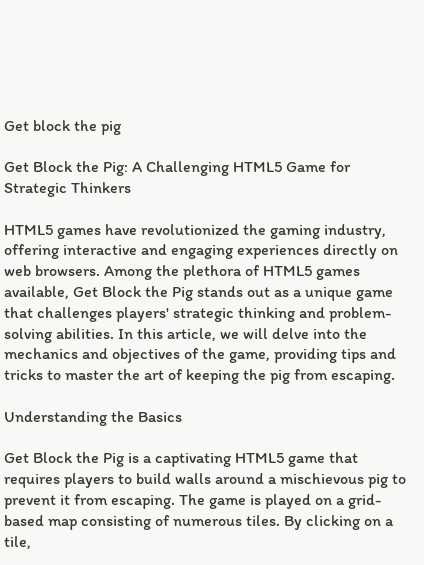Get block the pig

Get Block the Pig: A Challenging HTML5 Game for Strategic Thinkers

HTML5 games have revolutionized the gaming industry, offering interactive and engaging experiences directly on web browsers. Among the plethora of HTML5 games available, Get Block the Pig stands out as a unique game that challenges players' strategic thinking and problem-solving abilities. In this article, we will delve into the mechanics and objectives of the game, providing tips and tricks to master the art of keeping the pig from escaping.

Understanding the Basics

Get Block the Pig is a captivating HTML5 game that requires players to build walls around a mischievous pig to prevent it from escaping. The game is played on a grid-based map consisting of numerous tiles. By clicking on a tile,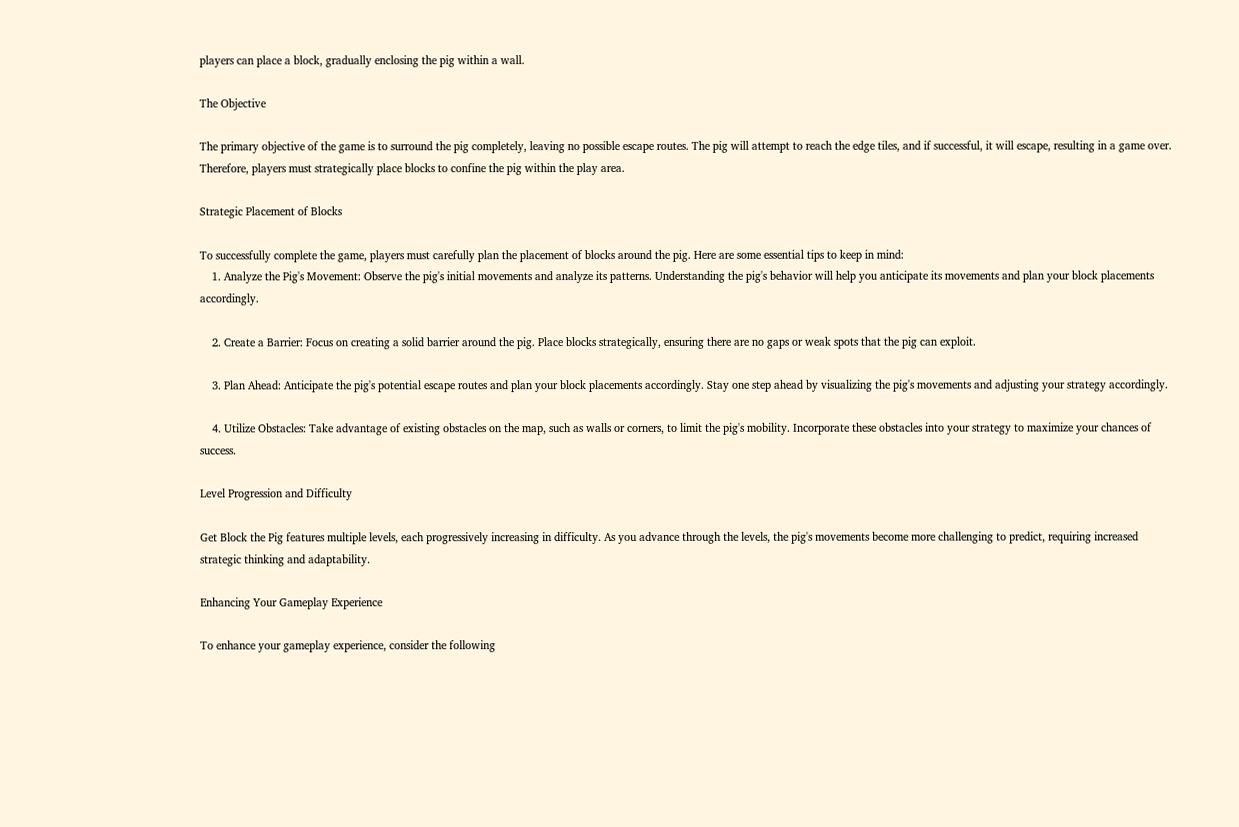players can place a block, gradually enclosing the pig within a wall.

The Objective

The primary objective of the game is to surround the pig completely, leaving no possible escape routes. The pig will attempt to reach the edge tiles, and if successful, it will escape, resulting in a game over. Therefore, players must strategically place blocks to confine the pig within the play area.

Strategic Placement of Blocks

To successfully complete the game, players must carefully plan the placement of blocks around the pig. Here are some essential tips to keep in mind:
    1. Analyze the Pig's Movement: Observe the pig's initial movements and analyze its patterns. Understanding the pig's behavior will help you anticipate its movements and plan your block placements accordingly.

    2. Create a Barrier: Focus on creating a solid barrier around the pig. Place blocks strategically, ensuring there are no gaps or weak spots that the pig can exploit.

    3. Plan Ahead: Anticipate the pig's potential escape routes and plan your block placements accordingly. Stay one step ahead by visualizing the pig's movements and adjusting your strategy accordingly.

    4. Utilize Obstacles: Take advantage of existing obstacles on the map, such as walls or corners, to limit the pig's mobility. Incorporate these obstacles into your strategy to maximize your chances of success.

Level Progression and Difficulty

Get Block the Pig features multiple levels, each progressively increasing in difficulty. As you advance through the levels, the pig's movements become more challenging to predict, requiring increased strategic thinking and adaptability.

Enhancing Your Gameplay Experience

To enhance your gameplay experience, consider the following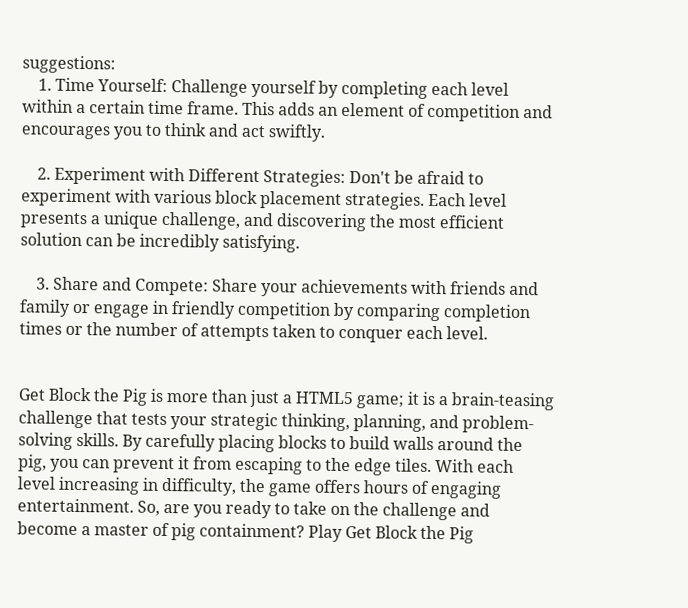suggestions:
    1. Time Yourself: Challenge yourself by completing each level within a certain time frame. This adds an element of competition and encourages you to think and act swiftly.

    2. Experiment with Different Strategies: Don't be afraid to experiment with various block placement strategies. Each level presents a unique challenge, and discovering the most efficient solution can be incredibly satisfying.

    3. Share and Compete: Share your achievements with friends and family or engage in friendly competition by comparing completion times or the number of attempts taken to conquer each level.


Get Block the Pig is more than just a HTML5 game; it is a brain-teasing challenge that tests your strategic thinking, planning, and problem-solving skills. By carefully placing blocks to build walls around the pig, you can prevent it from escaping to the edge tiles. With each level increasing in difficulty, the game offers hours of engaging entertainment. So, are you ready to take on the challenge and become a master of pig containment? Play Get Block the Pig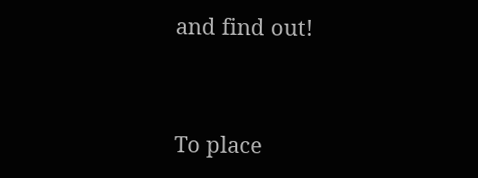and find out!


To place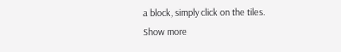a block, simply click on the tiles.
Show more